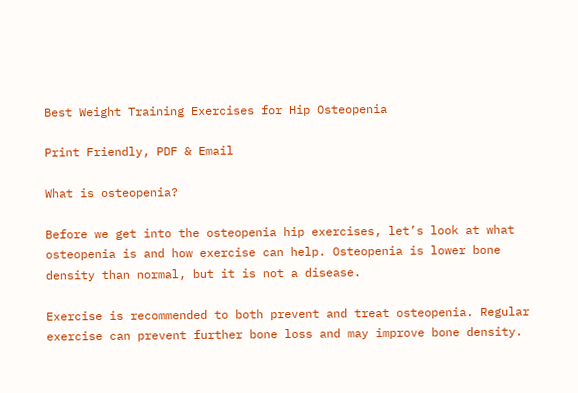Best Weight Training Exercises for Hip Osteopenia

Print Friendly, PDF & Email

What is osteopenia?

Before we get into the osteopenia hip exercises, let’s look at what osteopenia is and how exercise can help. Osteopenia is lower bone density than normal, but it is not a disease.

Exercise is recommended to both prevent and treat osteopenia. Regular exercise can prevent further bone loss and may improve bone density.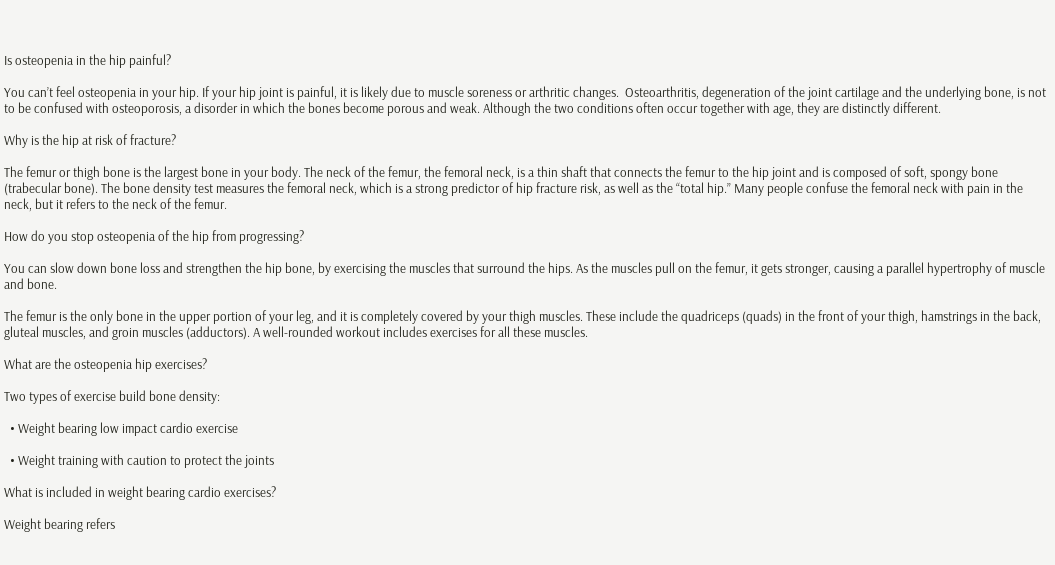Is osteopenia in the hip painful?

You can’t feel osteopenia in your hip. If your hip joint is painful, it is likely due to muscle soreness or arthritic changes.  Osteoarthritis, degeneration of the joint cartilage and the underlying bone, is not to be confused with osteoporosis, a disorder in which the bones become porous and weak. Although the two conditions often occur together with age, they are distinctly different.

Why is the hip at risk of fracture?

The femur or thigh bone is the largest bone in your body. The neck of the femur, the femoral neck, is a thin shaft that connects the femur to the hip joint and is composed of soft, spongy bone (trabecular bone). The bone density test measures the femoral neck, which is a strong predictor of hip fracture risk, as well as the “total hip.” Many people confuse the femoral neck with pain in the neck, but it refers to the neck of the femur.

How do you stop osteopenia of the hip from progressing?

You can slow down bone loss and strengthen the hip bone, by exercising the muscles that surround the hips. As the muscles pull on the femur, it gets stronger, causing a parallel hypertrophy of muscle and bone.

The femur is the only bone in the upper portion of your leg, and it is completely covered by your thigh muscles. These include the quadriceps (quads) in the front of your thigh, hamstrings in the back, gluteal muscles, and groin muscles (adductors). A well-rounded workout includes exercises for all these muscles.

What are the osteopenia hip exercises?

Two types of exercise build bone density:

  • Weight bearing low impact cardio exercise

  • Weight training with caution to protect the joints

What is included in weight bearing cardio exercises?

Weight bearing refers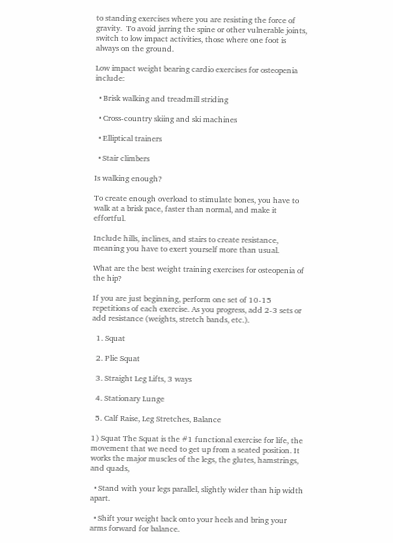to standing exercises where you are resisting the force of gravity.  To avoid jarring the spine or other vulnerable joints, switch to low impact activities, those where one foot is always on the ground.

Low impact weight bearing cardio exercises for osteopenia include:

  • Brisk walking and treadmill striding

  • Cross-country skiing and ski machines

  • Elliptical trainers

  • Stair climbers

Is walking enough?

To create enough overload to stimulate bones, you have to walk at a brisk pace, faster than normal, and make it effortful.

Include hills, inclines, and stairs to create resistance, meaning you have to exert yourself more than usual.

What are the best weight training exercises for osteopenia of the hip?

If you are just beginning, perform one set of 10-15 repetitions of each exercise. As you progress, add 2-3 sets or add resistance (weights, stretch bands, etc.).

  1. Squat

  2. Plie Squat

  3. Straight Leg Lifts, 3 ways

  4. Stationary Lunge

  5. Calf Raise, Leg Stretches, Balance

1) Squat The Squat is the #1 functional exercise for life, the movement that we need to get up from a seated position. It works the major muscles of the legs, the glutes, hamstrings, and quads,

  • Stand with your legs parallel, slightly wider than hip width apart.

  • Shift your weight back onto your heels and bring your arms forward for balance.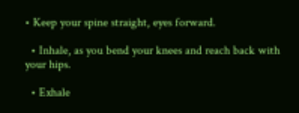• Keep your spine straight, eyes forward.

  • Inhale, as you bend your knees and reach back with your hips.

  • Exhale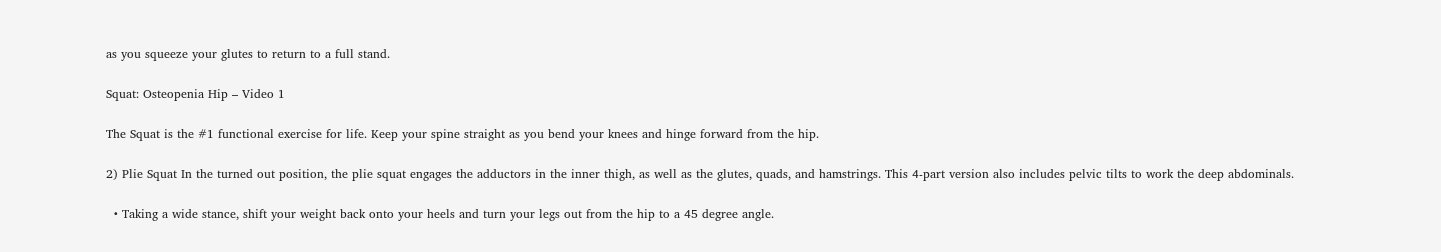as you squeeze your glutes to return to a full stand.

Squat: Osteopenia Hip – Video 1

The Squat is the #1 functional exercise for life. Keep your spine straight as you bend your knees and hinge forward from the hip.

2) Plie Squat In the turned out position, the plie squat engages the adductors in the inner thigh, as well as the glutes, quads, and hamstrings. This 4-part version also includes pelvic tilts to work the deep abdominals.

  • Taking a wide stance, shift your weight back onto your heels and turn your legs out from the hip to a 45 degree angle.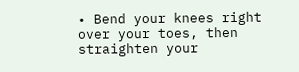• Bend your knees right over your toes, then straighten your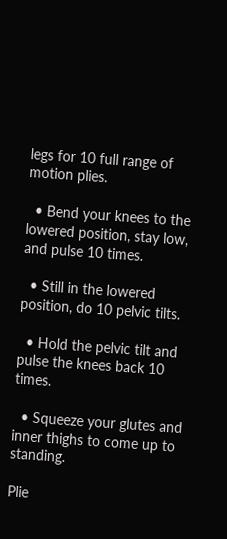legs for 10 full range of motion plies.

  • Bend your knees to the lowered position, stay low, and pulse 10 times.

  • Still in the lowered position, do 10 pelvic tilts.

  • Hold the pelvic tilt and pulse the knees back 10 times.

  • Squeeze your glutes and inner thighs to come up to standing.

Plie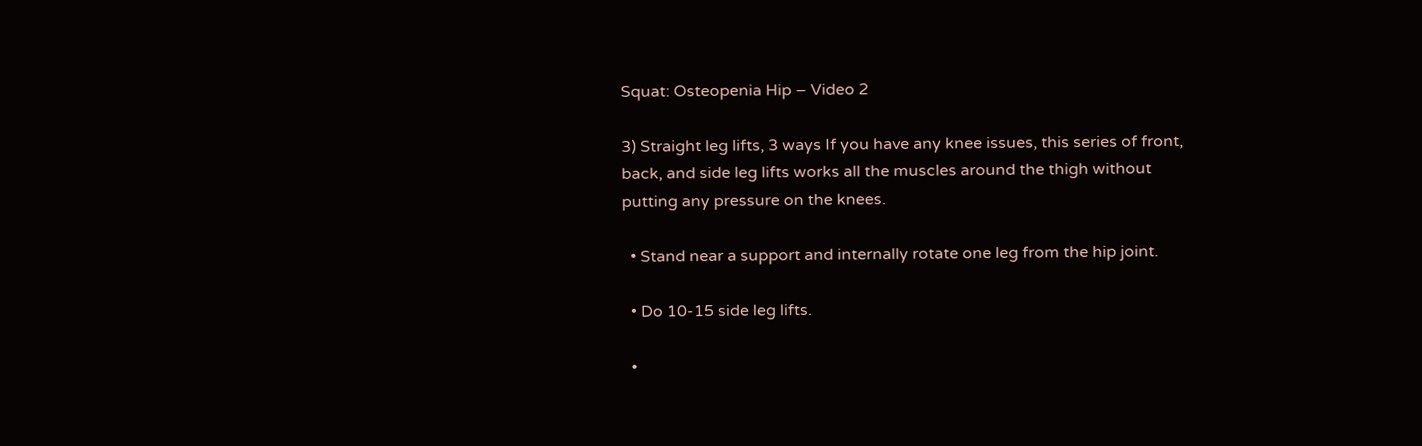Squat: Osteopenia Hip – Video 2

3) Straight leg lifts, 3 ways If you have any knee issues, this series of front, back, and side leg lifts works all the muscles around the thigh without putting any pressure on the knees.

  • Stand near a support and internally rotate one leg from the hip joint.

  • Do 10-15 side leg lifts.

  •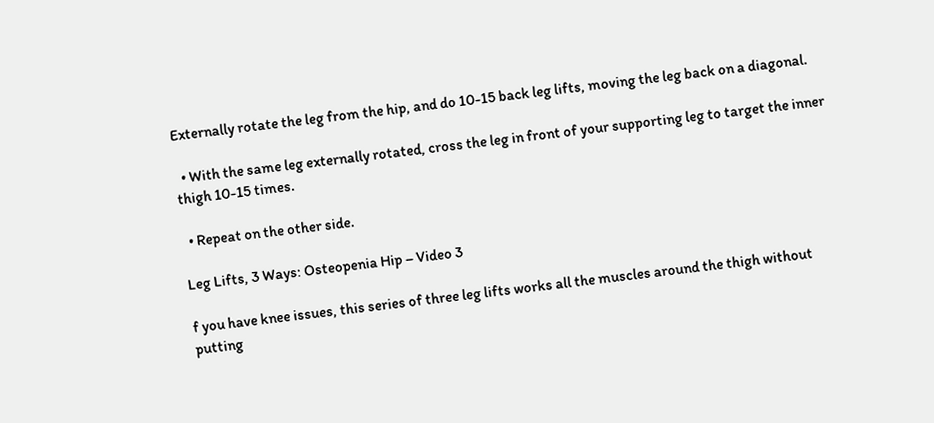Externally rotate the leg from the hip, and do 10-15 back leg lifts, moving the leg back on a diagonal.

  • With the same leg externally rotated, cross the leg in front of your supporting leg to target the inner thigh 10-15 times.

  • Repeat on the other side.

Leg Lifts, 3 Ways: Osteopenia Hip – Video 3

f you have knee issues, this series of three leg lifts works all the muscles around the thigh without putting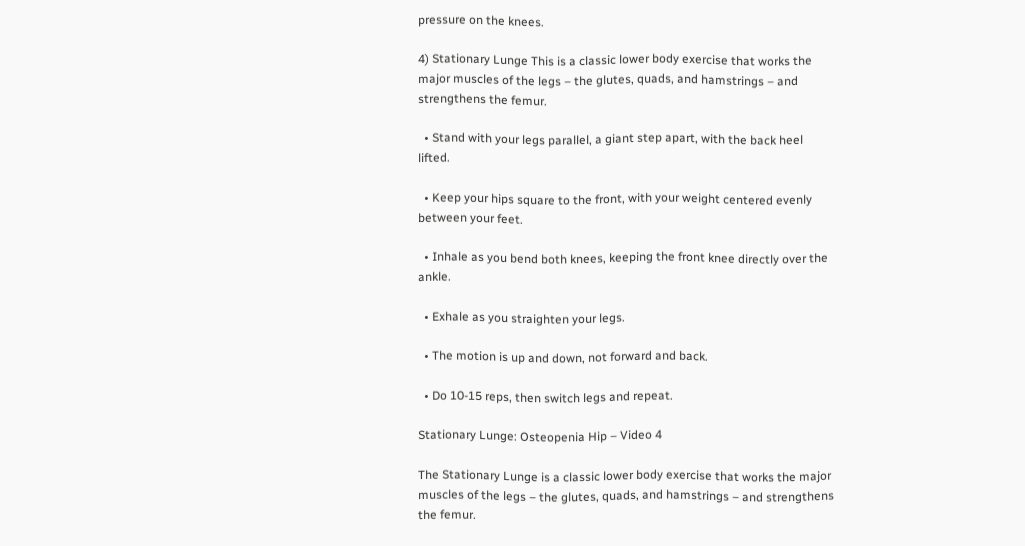pressure on the knees.

4) Stationary Lunge This is a classic lower body exercise that works the major muscles of the legs – the glutes, quads, and hamstrings – and strengthens the femur.

  • Stand with your legs parallel, a giant step apart, with the back heel lifted.

  • Keep your hips square to the front, with your weight centered evenly between your feet.

  • Inhale as you bend both knees, keeping the front knee directly over the ankle.

  • Exhale as you straighten your legs.

  • The motion is up and down, not forward and back.

  • Do 10-15 reps, then switch legs and repeat.

Stationary Lunge: Osteopenia Hip – Video 4

The Stationary Lunge is a classic lower body exercise that works the major muscles of the legs – the glutes, quads, and hamstrings – and strengthens the femur.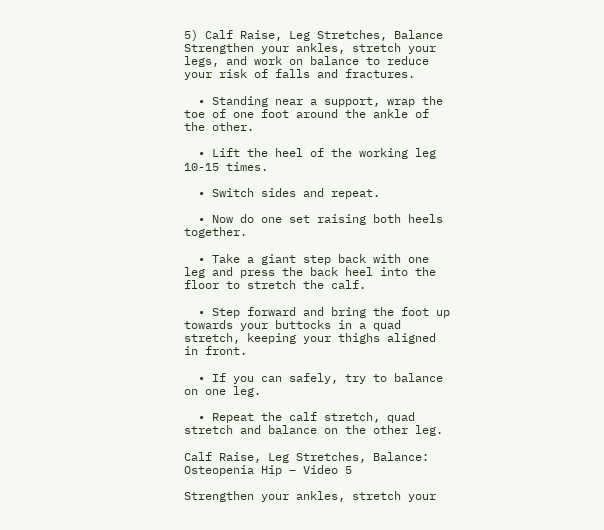5) Calf Raise, Leg Stretches, Balance Strengthen your ankles, stretch your legs, and work on balance to reduce your risk of falls and fractures.

  • Standing near a support, wrap the toe of one foot around the ankle of the other.

  • Lift the heel of the working leg 10-15 times.

  • Switch sides and repeat.

  • Now do one set raising both heels together.

  • Take a giant step back with one leg and press the back heel into the floor to stretch the calf.

  • Step forward and bring the foot up towards your buttocks in a quad stretch, keeping your thighs aligned in front.

  • If you can safely, try to balance on one leg.

  • Repeat the calf stretch, quad stretch and balance on the other leg.

Calf Raise, Leg Stretches, Balance: Osteopenia Hip – Video 5

Strengthen your ankles, stretch your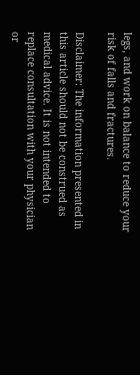legs, and work on balance to reduce your risk of falls and fractures.

Disclaimer: The information presented in this article should not be construed as medical advice. It is not intended to replace consultation with your physician or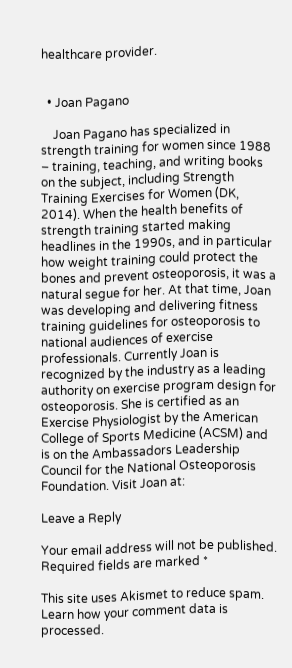healthcare provider.


  • Joan Pagano

    Joan Pagano has specialized in strength training for women since 1988 – training, teaching, and writing books on the subject, including Strength Training Exercises for Women (DK, 2014). When the health benefits of strength training started making headlines in the 1990s, and in particular how weight training could protect the bones and prevent osteoporosis, it was a natural segue for her. At that time, Joan was developing and delivering fitness training guidelines for osteoporosis to national audiences of exercise professionals. Currently Joan is recognized by the industry as a leading authority on exercise program design for osteoporosis. She is certified as an Exercise Physiologist by the American College of Sports Medicine (ACSM) and is on the Ambassadors Leadership Council for the National Osteoporosis Foundation. Visit Joan at:

Leave a Reply

Your email address will not be published. Required fields are marked *

This site uses Akismet to reduce spam. Learn how your comment data is processed.